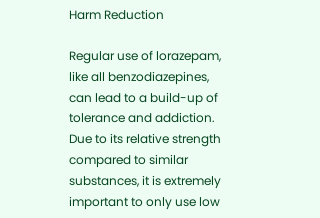Harm Reduction

Regular use of lorazepam, like all benzodiazepines, can lead to a build-up of tolerance and addiction. Due to its relative strength compared to similar substances, it is extremely important to only use low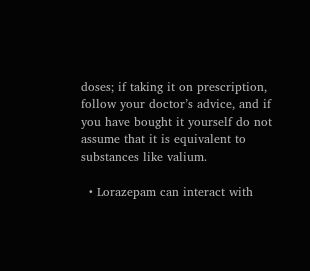doses; if taking it on prescription, follow your doctor’s advice, and if you have bought it yourself do not assume that it is equivalent to substances like valium.

  • Lorazepam can interact with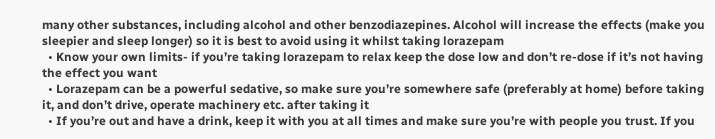many other substances, including alcohol and other benzodiazepines. Alcohol will increase the effects (make you sleepier and sleep longer) so it is best to avoid using it whilst taking lorazepam
  • Know your own limits- if you’re taking lorazepam to relax keep the dose low and don’t re-dose if it’s not having the effect you want
  • Lorazepam can be a powerful sedative, so make sure you’re somewhere safe (preferably at home) before taking it, and don’t drive, operate machinery etc. after taking it
  • If you’re out and have a drink, keep it with you at all times and make sure you’re with people you trust. If you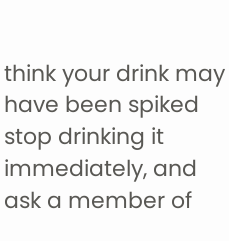think your drink may have been spiked stop drinking it immediately, and ask a member of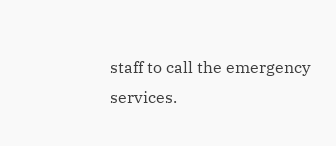staff to call the emergency services.